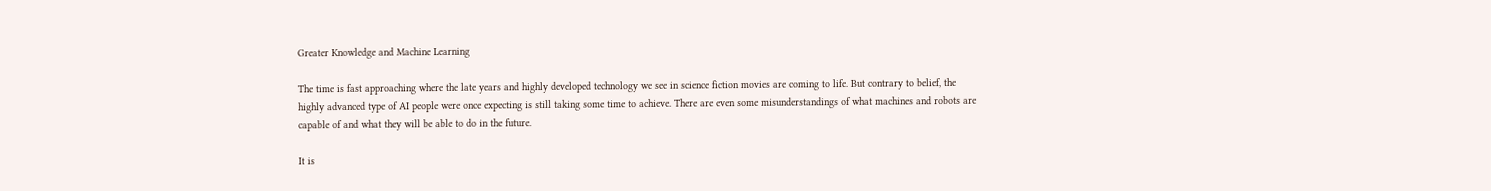Greater Knowledge and Machine Learning

The time is fast approaching where the late years and highly developed technology we see in science fiction movies are coming to life. But contrary to belief, the highly advanced type of AI people were once expecting is still taking some time to achieve. There are even some misunderstandings of what machines and robots are capable of and what they will be able to do in the future.

It is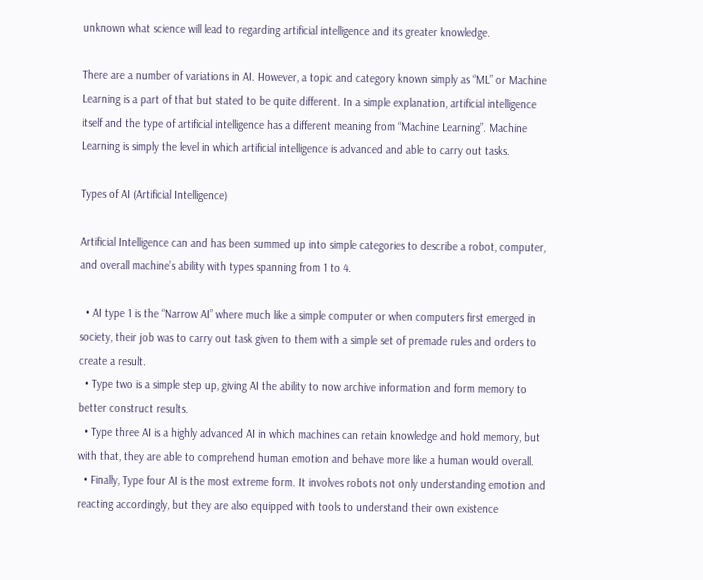unknown what science will lead to regarding artificial intelligence and its greater knowledge.

There are a number of variations in AI. However, a topic and category known simply as “ML” or Machine Learning is a part of that but stated to be quite different. In a simple explanation, artificial intelligence itself and the type of artificial intelligence has a different meaning from “Machine Learning”. Machine Learning is simply the level in which artificial intelligence is advanced and able to carry out tasks.

Types of AI (Artificial Intelligence)

Artificial Intelligence can and has been summed up into simple categories to describe a robot, computer, and overall machine’s ability with types spanning from 1 to 4.

  • AI type 1 is the “Narrow AI” where much like a simple computer or when computers first emerged in society, their job was to carry out task given to them with a simple set of premade rules and orders to create a result.
  • Type two is a simple step up, giving AI the ability to now archive information and form memory to better construct results.
  • Type three AI is a highly advanced AI in which machines can retain knowledge and hold memory, but with that, they are able to comprehend human emotion and behave more like a human would overall.
  • Finally, Type four AI is the most extreme form. It involves robots not only understanding emotion and reacting accordingly, but they are also equipped with tools to understand their own existence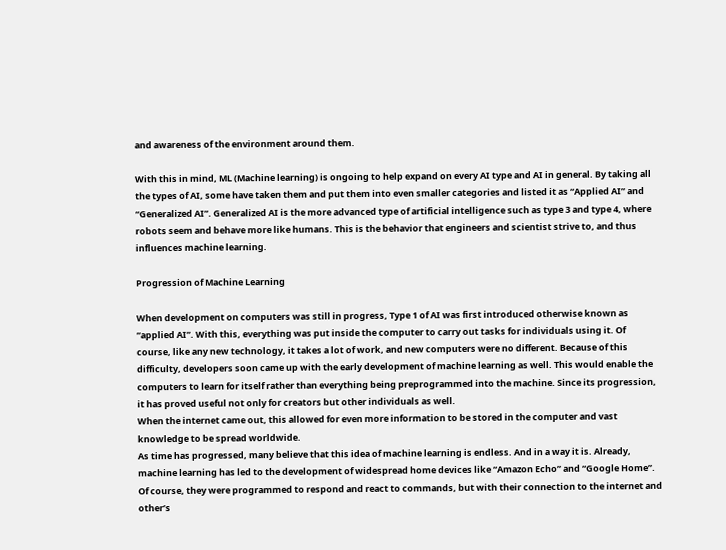and awareness of the environment around them.

With this in mind, ML (Machine learning) is ongoing to help expand on every AI type and AI in general. By taking all the types of AI, some have taken them and put them into even smaller categories and listed it as “Applied AI” and “Generalized AI”. Generalized AI is the more advanced type of artificial intelligence such as type 3 and type 4, where robots seem and behave more like humans. This is the behavior that engineers and scientist strive to, and thus influences machine learning.

Progression of Machine Learning

When development on computers was still in progress, Type 1 of AI was first introduced otherwise known as “applied AI”. With this, everything was put inside the computer to carry out tasks for individuals using it. Of course, like any new technology, it takes a lot of work, and new computers were no different. Because of this difficulty, developers soon came up with the early development of machine learning as well. This would enable the computers to learn for itself rather than everything being preprogrammed into the machine. Since its progression, it has proved useful not only for creators but other individuals as well.
When the internet came out, this allowed for even more information to be stored in the computer and vast knowledge to be spread worldwide.
As time has progressed, many believe that this idea of machine learning is endless. And in a way it is. Already, machine learning has led to the development of widespread home devices like “Amazon Echo” and “Google Home”. Of course, they were programmed to respond and react to commands, but with their connection to the internet and other’s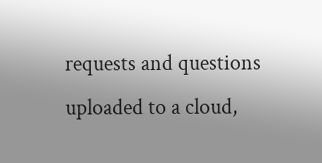requests and questions uploaded to a cloud,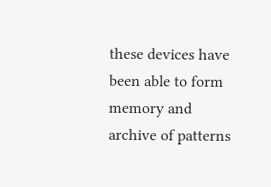these devices have been able to form memory and archive of patterns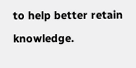to help better retain knowledge.